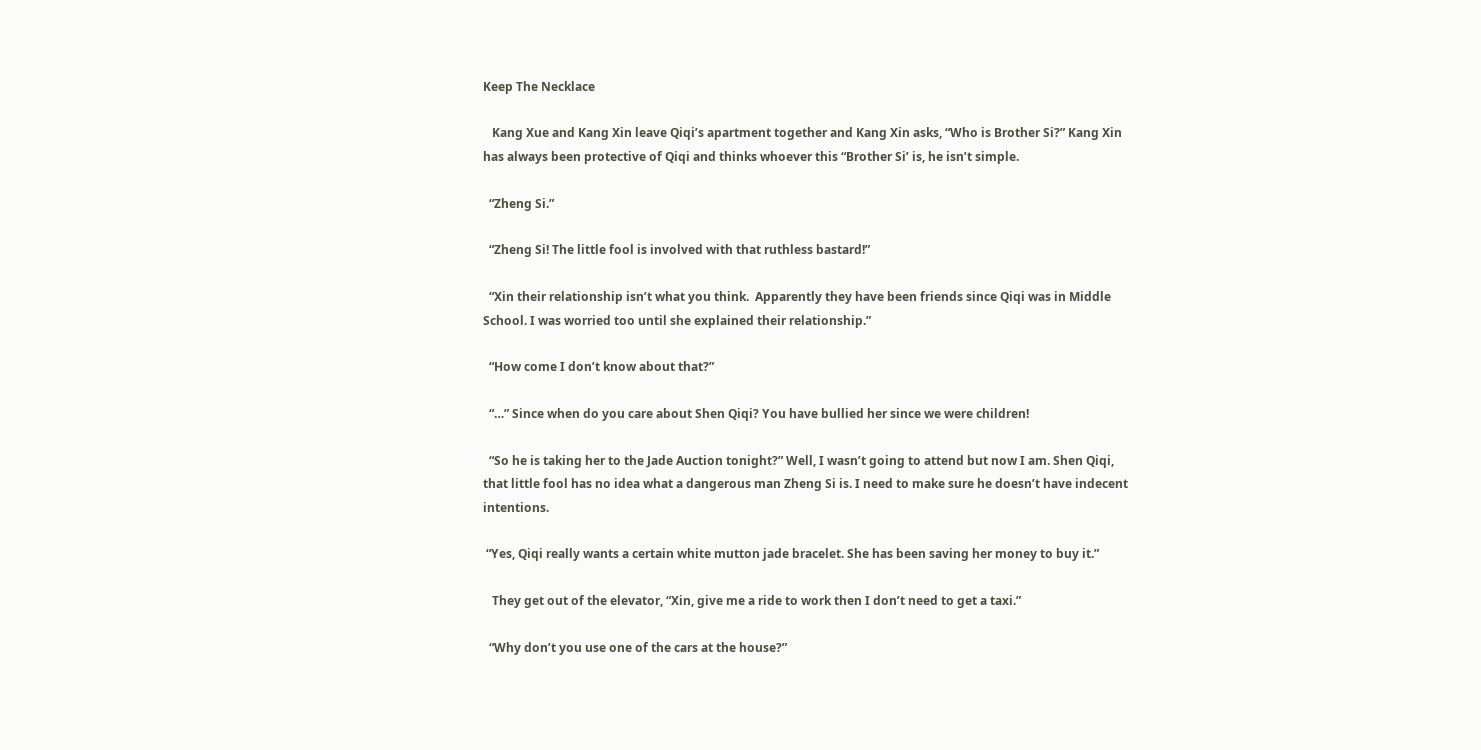Keep The Necklace

   Kang Xue and Kang Xin leave Qiqi’s apartment together and Kang Xin asks, “Who is Brother Si?” Kang Xin has always been protective of Qiqi and thinks whoever this “Brother Si’ is, he isn’t simple.

  “Zheng Si.”

  “Zheng Si! The little fool is involved with that ruthless bastard!”

  “Xin their relationship isn’t what you think.  Apparently they have been friends since Qiqi was in Middle School. I was worried too until she explained their relationship.”

  “How come I don’t know about that?”

  “…” Since when do you care about Shen Qiqi? You have bullied her since we were children!

  “So he is taking her to the Jade Auction tonight?” Well, I wasn’t going to attend but now I am. Shen Qiqi, that little fool has no idea what a dangerous man Zheng Si is. I need to make sure he doesn’t have indecent intentions.

 “Yes, Qiqi really wants a certain white mutton jade bracelet. She has been saving her money to buy it.”

   They get out of the elevator, “Xin, give me a ride to work then I don’t need to get a taxi.”

  “Why don’t you use one of the cars at the house?”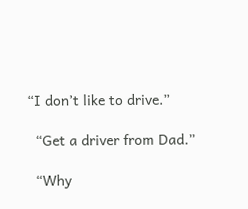“I don’t like to drive.”

  “Get a driver from Dad.”

  “Why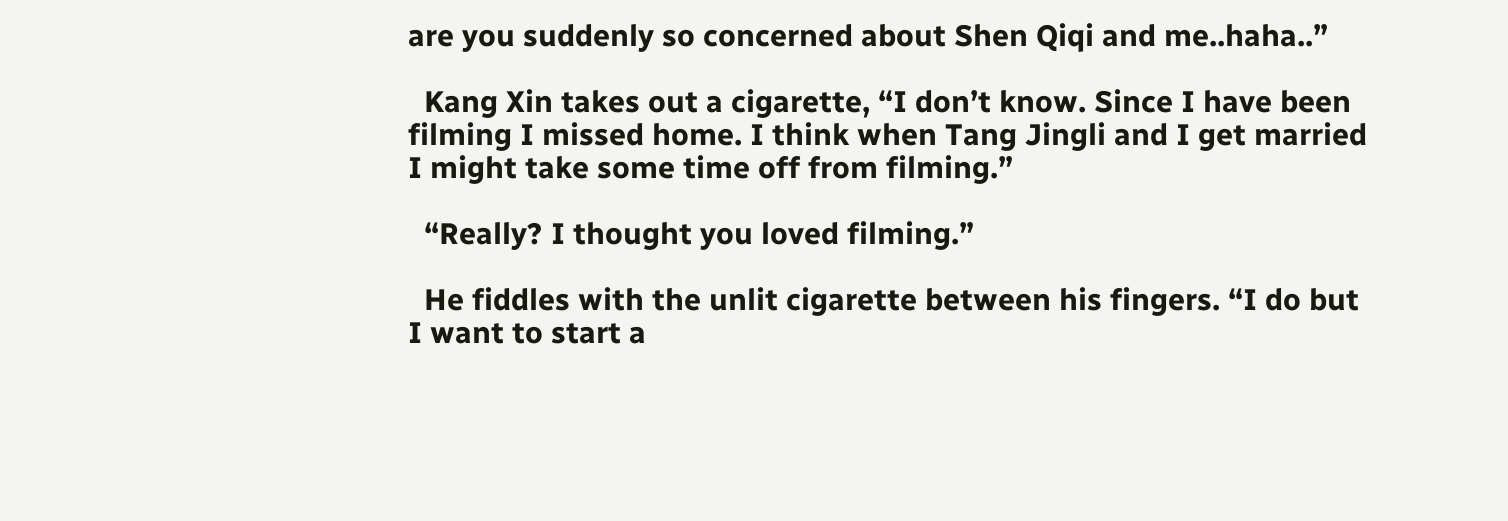are you suddenly so concerned about Shen Qiqi and me..haha..”

  Kang Xin takes out a cigarette, “I don’t know. Since I have been filming I missed home. I think when Tang Jingli and I get married I might take some time off from filming.”

  “Really? I thought you loved filming.”

  He fiddles with the unlit cigarette between his fingers. “I do but I want to start a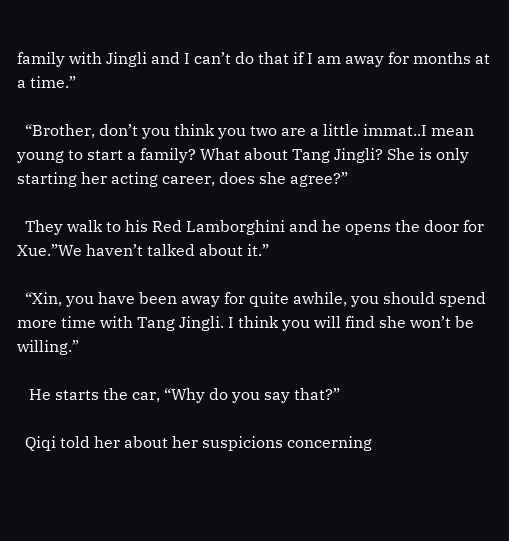family with Jingli and I can’t do that if I am away for months at a time.”

  “Brother, don’t you think you two are a little immat..I mean young to start a family? What about Tang Jingli? She is only starting her acting career, does she agree?”

  They walk to his Red Lamborghini and he opens the door for Xue.”We haven’t talked about it.”

  “Xin, you have been away for quite awhile, you should spend more time with Tang Jingli. I think you will find she won’t be willing.”

   He starts the car, “Why do you say that?”

  Qiqi told her about her suspicions concerning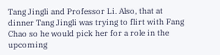Tang Jingli and Professor Li. Also, that at dinner Tang Jingli was trying to flirt with Fang Chao so he would pick her for a role in the upcoming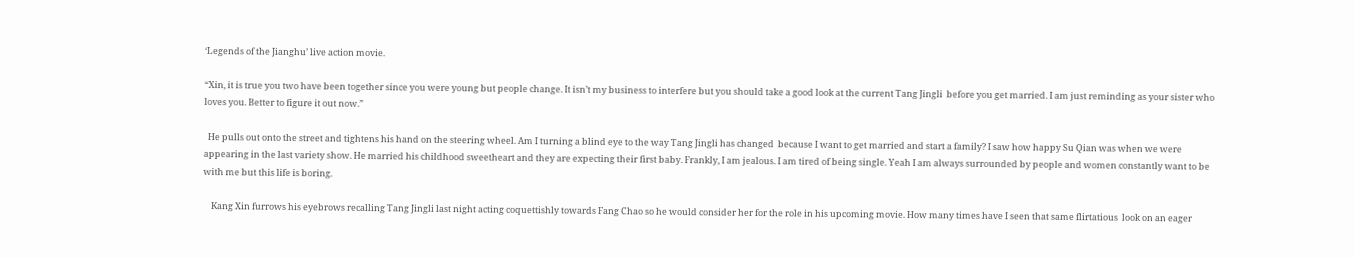‘Legends of the Jianghu’ live action movie.

“Xin, it is true you two have been together since you were young but people change. It isn’t my business to interfere but you should take a good look at the current Tang Jingli  before you get married. I am just reminding as your sister who loves you. Better to figure it out now.”

  He pulls out onto the street and tightens his hand on the steering wheel. Am I turning a blind eye to the way Tang Jingli has changed  because I want to get married and start a family? I saw how happy Su Qian was when we were appearing in the last variety show. He married his childhood sweetheart and they are expecting their first baby. Frankly, I am jealous. I am tired of being single. Yeah I am always surrounded by people and women constantly want to be with me but this life is boring.

    Kang Xin furrows his eyebrows recalling Tang Jingli last night acting coquettishly towards Fang Chao so he would consider her for the role in his upcoming movie. How many times have I seen that same flirtatious  look on an eager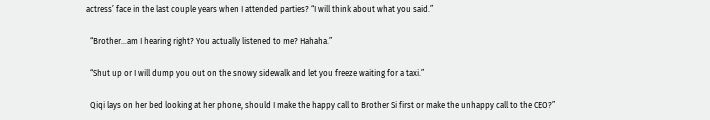actress’ face in the last couple years when I attended parties? “I will think about what you said.”

  “Brother…am I hearing right? You actually listened to me? Hahaha.”

  “Shut up or I will dump you out on the snowy sidewalk and let you freeze waiting for a taxi.”

  Qiqi lays on her bed looking at her phone, should I make the happy call to Brother Si first or make the unhappy call to the CEO?”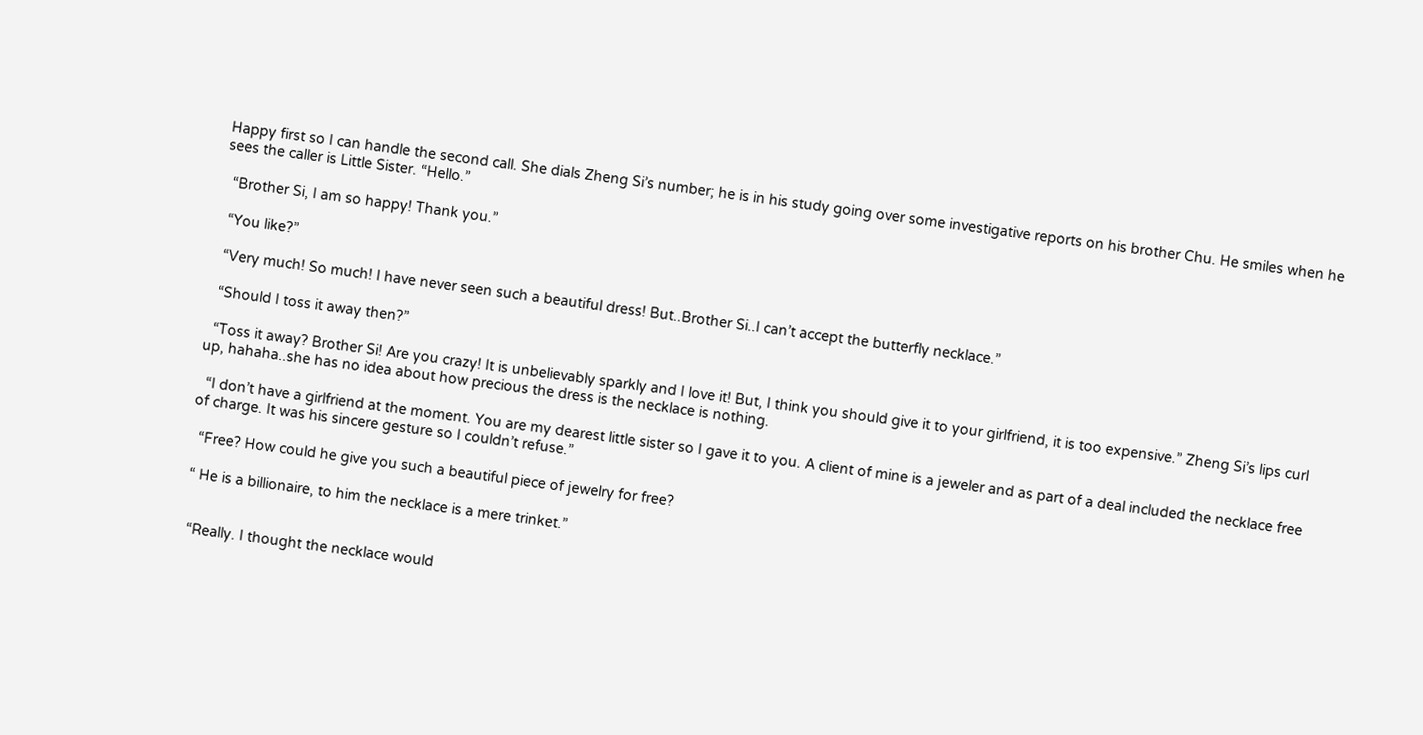Happy first so I can handle the second call. She dials Zheng Si’s number; he is in his study going over some investigative reports on his brother Chu. He smiles when he sees the caller is Little Sister. “Hello.”

  “Brother Si, I am so happy! Thank you.”

  “You like?”

  “Very much! So much! I have never seen such a beautiful dress! But..Brother Si..I can’t accept the butterfly necklace.”

  “Should I toss it away then?”

  “Toss it away? Brother Si! Are you crazy! It is unbelievably sparkly and I love it! But, I think you should give it to your girlfriend, it is too expensive.” Zheng Si’s lips curl up, hahaha..she has no idea about how precious the dress is the necklace is nothing.

  “I don’t have a girlfriend at the moment. You are my dearest little sister so I gave it to you. A client of mine is a jeweler and as part of a deal included the necklace free of charge. It was his sincere gesture so I couldn’t refuse.”

  “Free? How could he give you such a beautiful piece of jewelry for free?

 “ He is a billionaire, to him the necklace is a mere trinket.”


  “Really. I thought the necklace would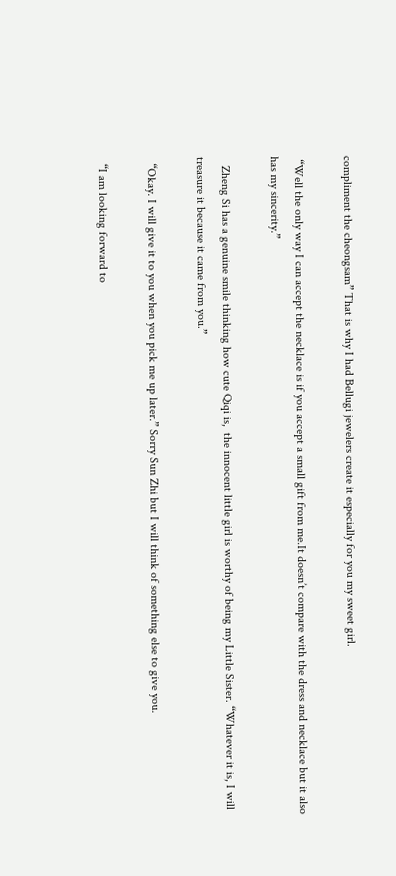compliment the cheongsam” That is why I had Bellugi jewelers create it especially for you my sweet girl.

 “Well the only way I can accept the necklace is if you accept a small gift from me.It doesn’t compare with the dress and necklace but it also has my sincerity.”

   Zheng Si has a genuine smile thinking how cute Qiqi is,  the innocent little girl is worthy of being my Little Sister. “Whatever it is, I will treasure it because it came from you.”

  “Okay. I will give it to you when you pick me up later.” Sorry Sun Zhi but I will think of something else to give you.

  “I am looking forward to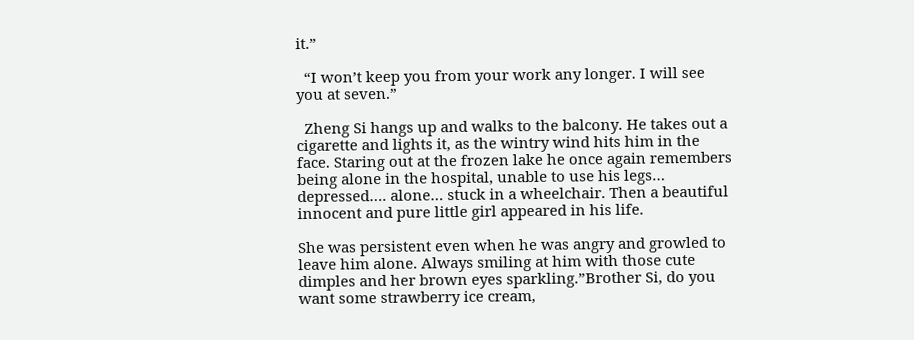it.”

  “I won’t keep you from your work any longer. I will see you at seven.”

  Zheng Si hangs up and walks to the balcony. He takes out a cigarette and lights it, as the wintry wind hits him in the face. Staring out at the frozen lake he once again remembers being alone in the hospital, unable to use his legs… depressed…. alone… stuck in a wheelchair. Then a beautiful innocent and pure little girl appeared in his life.

She was persistent even when he was angry and growled to leave him alone. Always smiling at him with those cute dimples and her brown eyes sparkling.”Brother Si, do you want some strawberry ice cream,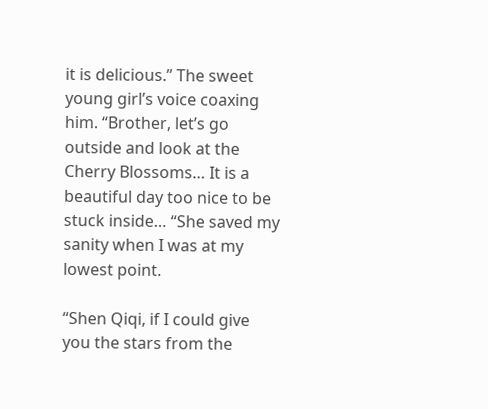it is delicious.” The sweet young girl’s voice coaxing him. “Brother, let’s go outside and look at the Cherry Blossoms… It is a beautiful day too nice to be stuck inside… “She saved my sanity when I was at my lowest point.

“Shen Qiqi, if I could give you the stars from the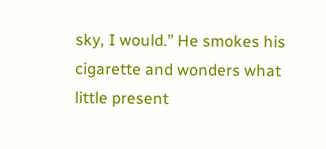sky, I would.” He smokes his cigarette and wonders what little present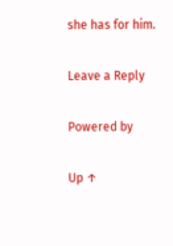she has for him.

Leave a Reply

Powered by

Up ↑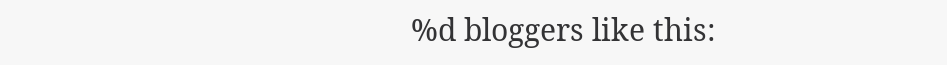%d bloggers like this: